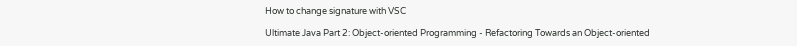How to change signature with VSC

Ultimate Java Part 2: Object-oriented Programming - Refactoring Towards an Object-oriented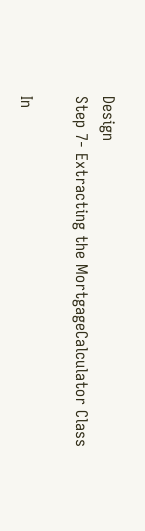Design
Step 7- Extracting the MortgageCalculator Class

In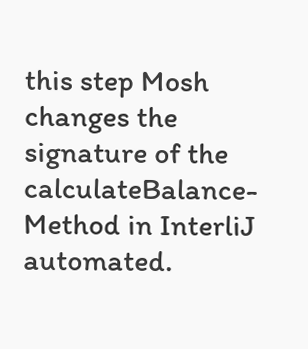this step Mosh changes the signature of the calculateBalance-Method in InterliJ automated.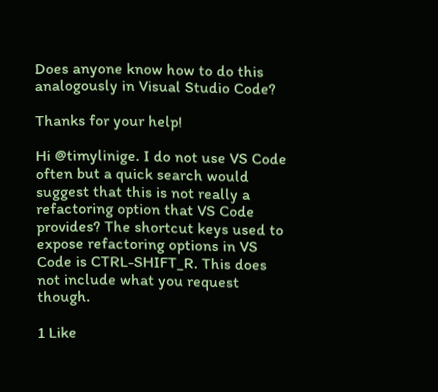Does anyone know how to do this analogously in Visual Studio Code?

Thanks for your help!

Hi @timylinige. I do not use VS Code often but a quick search would suggest that this is not really a refactoring option that VS Code provides? The shortcut keys used to expose refactoring options in VS Code is CTRL-SHIFT_R. This does not include what you request though.

1 Like